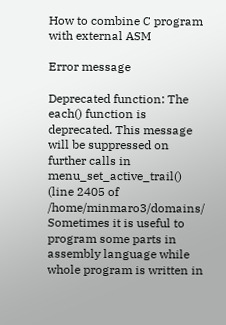How to combine C program with external ASM

Error message

Deprecated function: The each() function is deprecated. This message will be suppressed on further calls in menu_set_active_trail() (line 2405 of /home/minmaro3/domains/
Sometimes it is useful to program some parts in assembly language while whole program is written in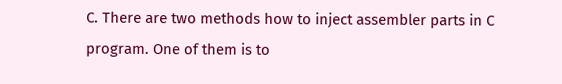C. There are two methods how to inject assembler parts in C program. One of them is to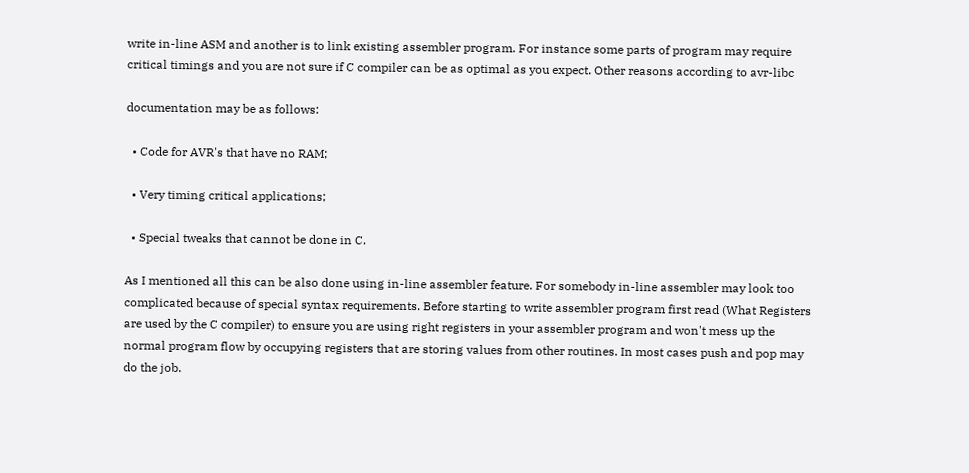write in-line ASM and another is to link existing assembler program. For instance some parts of program may require critical timings and you are not sure if C compiler can be as optimal as you expect. Other reasons according to avr-libc

documentation may be as follows:

  • Code for AVR's that have no RAM;

  • Very timing critical applications;

  • Special tweaks that cannot be done in C.

As I mentioned all this can be also done using in-line assembler feature. For somebody in-line assembler may look too complicated because of special syntax requirements. Before starting to write assembler program first read (What Registers are used by the C compiler) to ensure you are using right registers in your assembler program and won't mess up the normal program flow by occupying registers that are storing values from other routines. In most cases push and pop may do the job.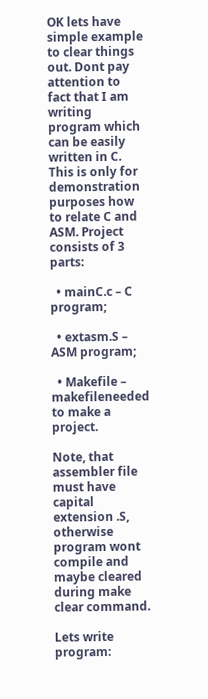OK lets have simple example to clear things out. Dont pay attention to fact that I am writing program which can be easily written in C. This is only for demonstration purposes how to relate C and ASM. Project consists of 3 parts:

  • mainC.c – C program;

  • extasm.S – ASM program;

  • Makefile – makefileneeded to make a project.

Note, that assembler file must have capital extension .S, otherwise program wont compile and maybe cleared during make clear command.

Lets write program: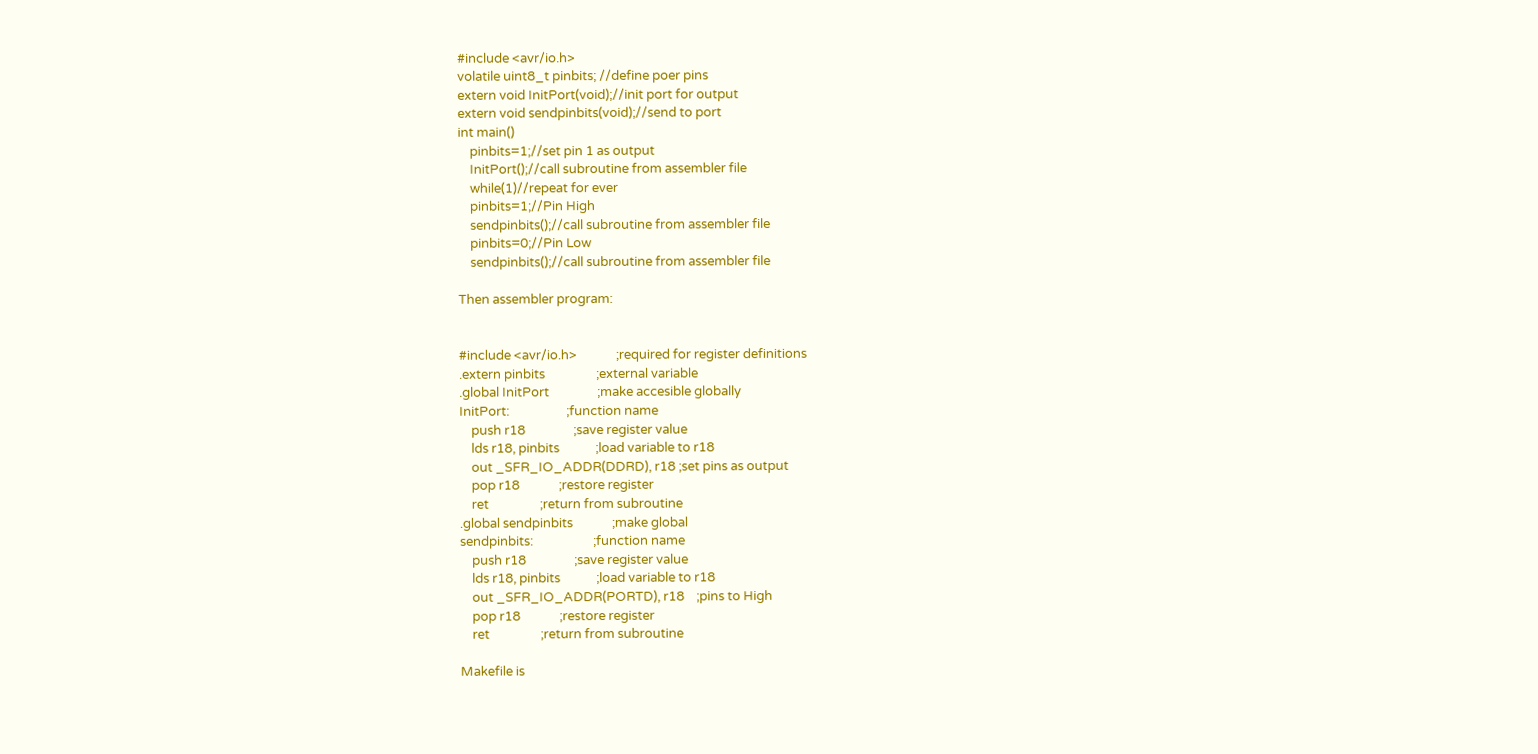#include <avr/io.h>
volatile uint8_t pinbits; //define poer pins
extern void InitPort(void);//init port for output
extern void sendpinbits(void);//send to port
int main()
    pinbits=1;//set pin 1 as output
    InitPort();//call subroutine from assembler file
    while(1)//repeat for ever
    pinbits=1;//Pin High
    sendpinbits();//call subroutine from assembler file
    pinbits=0;//Pin Low
    sendpinbits();//call subroutine from assembler file

Then assembler program:


#include <avr/io.h>             ;required for register definitions
.extern pinbits                 ;external variable
.global InitPort                ;make accesible globally
InitPort:                   ;function name
    push r18                ;save register value
    lds r18, pinbits            ;load variable to r18
    out _SFR_IO_ADDR(DDRD), r18 ;set pins as output
    pop r18             ;restore register
    ret                 ;return from subroutine
.global sendpinbits             ;make global
sendpinbits:                    ;function name
    push r18                ;save register value
    lds r18, pinbits            ;load variable to r18
    out _SFR_IO_ADDR(PORTD), r18    ;pins to High
    pop r18             ;restore register
    ret                 ;return from subroutine

Makefile is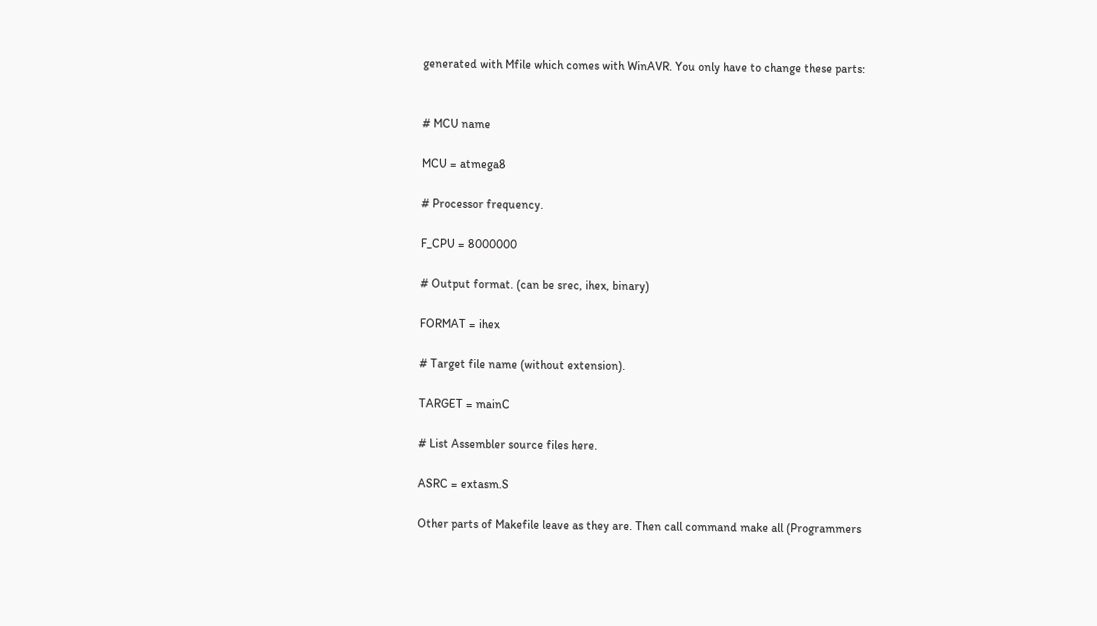generated with Mfile which comes with WinAVR. You only have to change these parts:


# MCU name

MCU = atmega8

# Processor frequency.

F_CPU = 8000000

# Output format. (can be srec, ihex, binary)

FORMAT = ihex

# Target file name (without extension).

TARGET = mainC

# List Assembler source files here.

ASRC = extasm.S

Other parts of Makefile leave as they are. Then call command make all (Programmers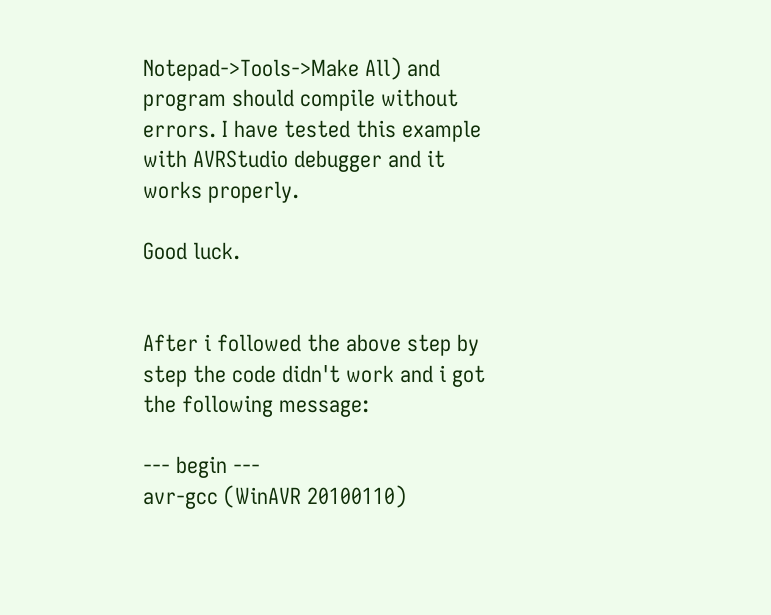Notepad->Tools->Make All) and program should compile without errors. I have tested this example with AVRStudio debugger and it works properly.

Good luck.


After i followed the above step by step the code didn't work and i got the following message:

--- begin ---
avr-gcc (WinAVR 20100110)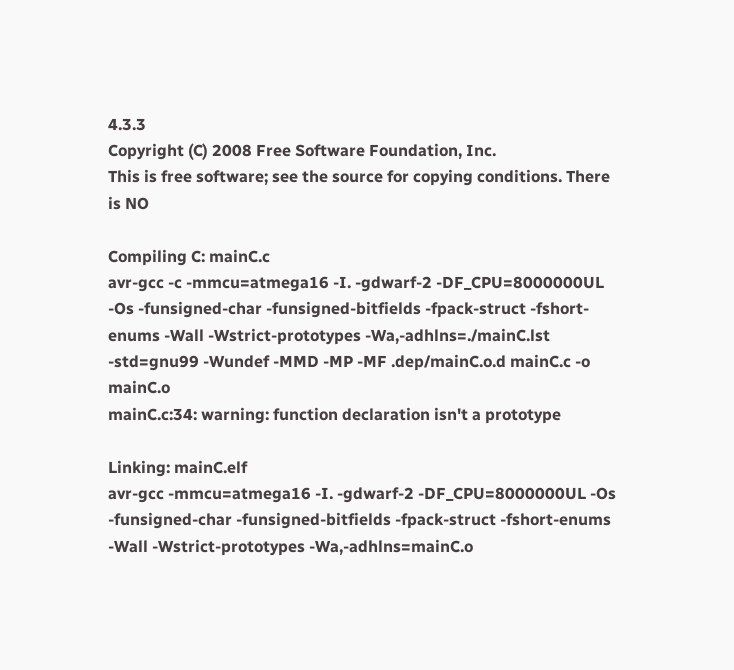4.3.3
Copyright (C) 2008 Free Software Foundation, Inc.
This is free software; see the source for copying conditions. There is NO

Compiling C: mainC.c
avr-gcc -c -mmcu=atmega16 -I. -gdwarf-2 -DF_CPU=8000000UL -Os -funsigned-char -funsigned-bitfields -fpack-struct -fshort-enums -Wall -Wstrict-prototypes -Wa,-adhlns=./mainC.lst -std=gnu99 -Wundef -MMD -MP -MF .dep/mainC.o.d mainC.c -o mainC.o
mainC.c:34: warning: function declaration isn't a prototype

Linking: mainC.elf
avr-gcc -mmcu=atmega16 -I. -gdwarf-2 -DF_CPU=8000000UL -Os -funsigned-char -funsigned-bitfields -fpack-struct -fshort-enums -Wall -Wstrict-prototypes -Wa,-adhlns=mainC.o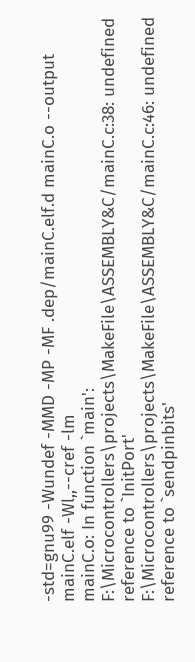-std=gnu99 -Wundef -MMD -MP -MF .dep/mainC.elf.d mainC.o --output mainC.elf -Wl,,--cref -lm
mainC.o: In function `main':
F:\Microcontrollers\projects\MakeFile\ASSEMBLY&C/mainC.c:38: undefined reference to `InitPort'
F:\Microcontrollers\projects\MakeFile\ASSEMBLY&C/mainC.c:46: undefined reference to `sendpinbits'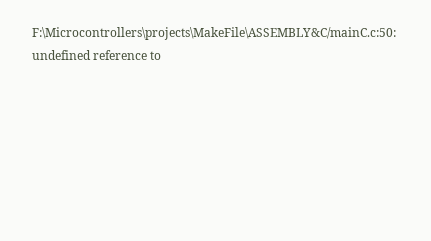F:\Microcontrollers\projects\MakeFile\ASSEMBLY&C/mainC.c:50: undefined reference to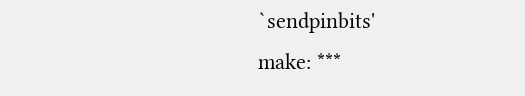`sendpinbits'
make: ***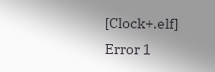[Clock+.elf] Error 1